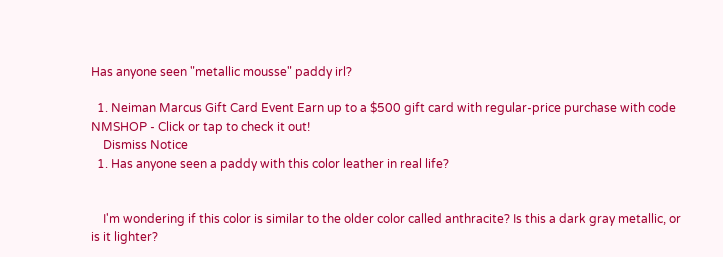Has anyone seen "metallic mousse" paddy irl?

  1. Neiman Marcus Gift Card Event Earn up to a $500 gift card with regular-price purchase with code NMSHOP - Click or tap to check it out!
    Dismiss Notice
  1. Has anyone seen a paddy with this color leather in real life?


    I'm wondering if this color is similar to the older color called anthracite? Is this a dark gray metallic, or is it lighter?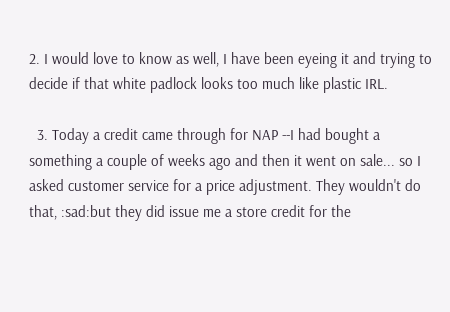2. I would love to know as well, I have been eyeing it and trying to decide if that white padlock looks too much like plastic IRL.

  3. Today a credit came through for NAP --I had bought a something a couple of weeks ago and then it went on sale... so I asked customer service for a price adjustment. They wouldn't do that, :sad:but they did issue me a store credit for the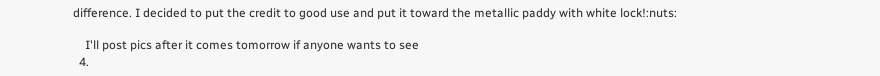difference. I decided to put the credit to good use and put it toward the metallic paddy with white lock!:nuts:

    I'll post pics after it comes tomorrow if anyone wants to see
  4.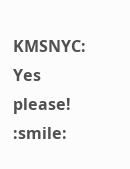KMSNYC: Yes please! :smile: